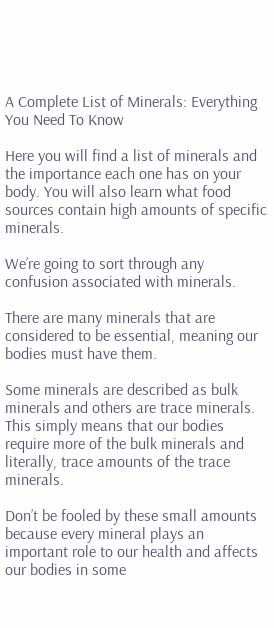A Complete List of Minerals: Everything You Need To Know

Here you will find a list of minerals and the importance each one has on your body. You will also learn what food sources contain high amounts of specific minerals.

We’re going to sort through any confusion associated with minerals.

There are many minerals that are considered to be essential, meaning our bodies must have them.

Some minerals are described as bulk minerals and others are trace minerals. This simply means that our bodies require more of the bulk minerals and literally, trace amounts of the trace minerals.

Don’t be fooled by these small amounts because every mineral plays an important role to our health and affects our bodies in some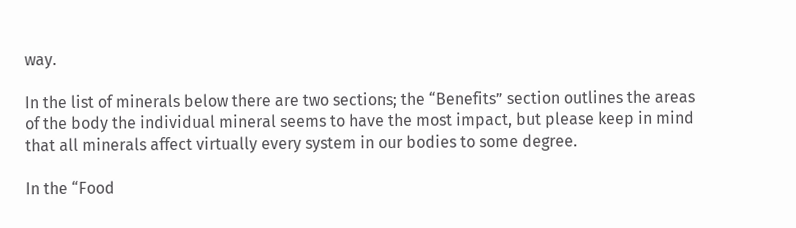way.

In the list of minerals below there are two sections; the “Benefits” section outlines the areas of the body the individual mineral seems to have the most impact, but please keep in mind that all minerals affect virtually every system in our bodies to some degree.

In the “Food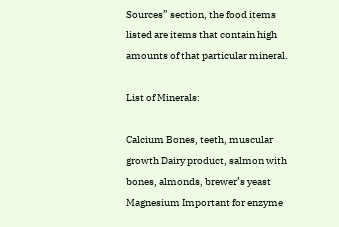Sources” section, the food items listed are items that contain high amounts of that particular mineral.

List of Minerals:

Calcium Bones, teeth, muscular growth Dairy product, salmon with bones, almonds, brewer’s yeast
Magnesium Important for enzyme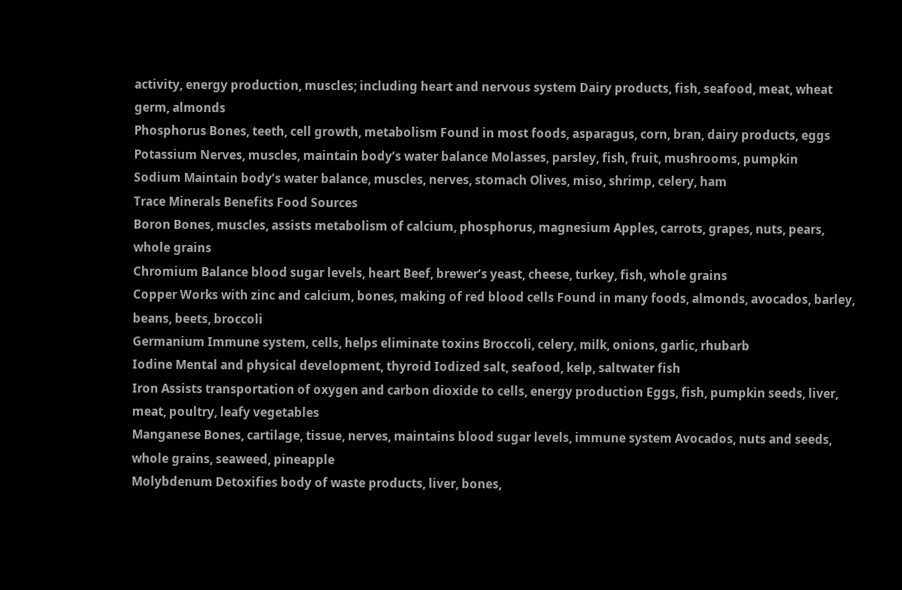activity, energy production, muscles; including heart and nervous system Dairy products, fish, seafood, meat, wheat germ, almonds
Phosphorus Bones, teeth, cell growth, metabolism Found in most foods, asparagus, corn, bran, dairy products, eggs
Potassium Nerves, muscles, maintain body’s water balance Molasses, parsley, fish, fruit, mushrooms, pumpkin
Sodium Maintain body’s water balance, muscles, nerves, stomach Olives, miso, shrimp, celery, ham
Trace Minerals Benefits Food Sources
Boron Bones, muscles, assists metabolism of calcium, phosphorus, magnesium Apples, carrots, grapes, nuts, pears, whole grains
Chromium Balance blood sugar levels, heart Beef, brewer’s yeast, cheese, turkey, fish, whole grains
Copper Works with zinc and calcium, bones, making of red blood cells Found in many foods, almonds, avocados, barley, beans, beets, broccoli
Germanium Immune system, cells, helps eliminate toxins Broccoli, celery, milk, onions, garlic, rhubarb
Iodine Mental and physical development, thyroid Iodized salt, seafood, kelp, saltwater fish
Iron Assists transportation of oxygen and carbon dioxide to cells, energy production Eggs, fish, pumpkin seeds, liver, meat, poultry, leafy vegetables
Manganese Bones, cartilage, tissue, nerves, maintains blood sugar levels, immune system Avocados, nuts and seeds, whole grains, seaweed, pineapple
Molybdenum Detoxifies body of waste products, liver, bones,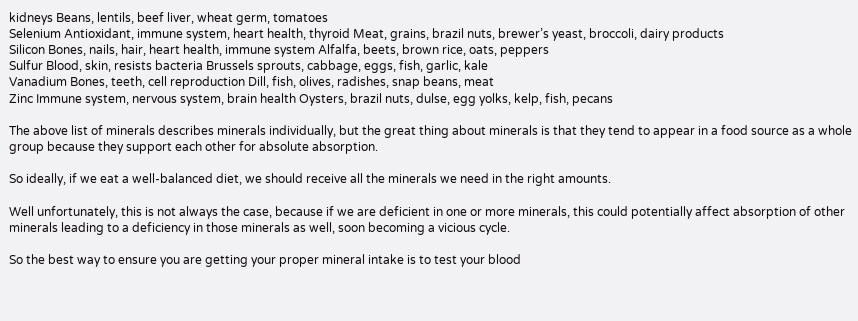kidneys Beans, lentils, beef liver, wheat germ, tomatoes
Selenium Antioxidant, immune system, heart health, thyroid Meat, grains, brazil nuts, brewer’s yeast, broccoli, dairy products
Silicon Bones, nails, hair, heart health, immune system Alfalfa, beets, brown rice, oats, peppers
Sulfur Blood, skin, resists bacteria Brussels sprouts, cabbage, eggs, fish, garlic, kale
Vanadium Bones, teeth, cell reproduction Dill, fish, olives, radishes, snap beans, meat
Zinc Immune system, nervous system, brain health Oysters, brazil nuts, dulse, egg yolks, kelp, fish, pecans

The above list of minerals describes minerals individually, but the great thing about minerals is that they tend to appear in a food source as a whole group because they support each other for absolute absorption.

So ideally, if we eat a well-balanced diet, we should receive all the minerals we need in the right amounts.

Well unfortunately, this is not always the case, because if we are deficient in one or more minerals, this could potentially affect absorption of other minerals leading to a deficiency in those minerals as well, soon becoming a vicious cycle.

So the best way to ensure you are getting your proper mineral intake is to test your blood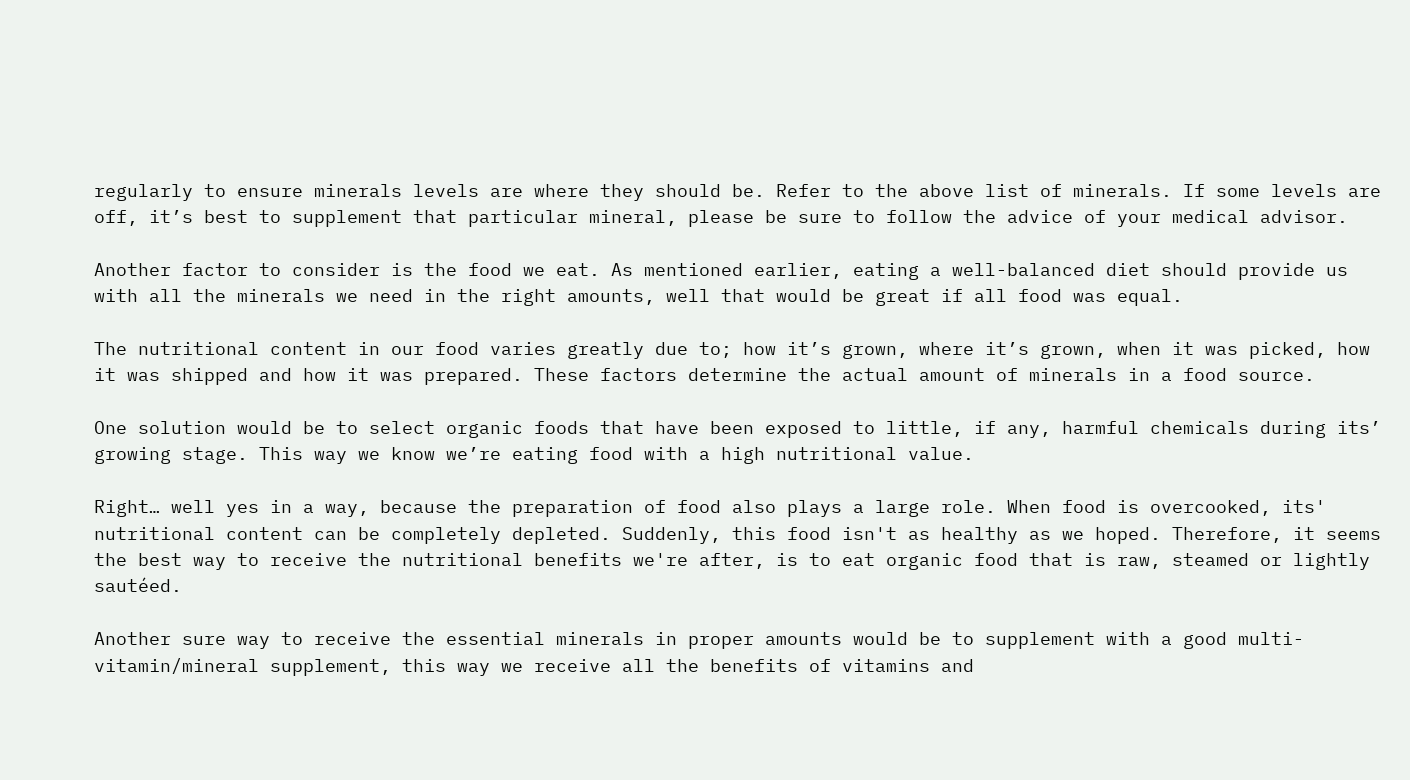regularly to ensure minerals levels are where they should be. Refer to the above list of minerals. If some levels are off, it’s best to supplement that particular mineral, please be sure to follow the advice of your medical advisor.

Another factor to consider is the food we eat. As mentioned earlier, eating a well-balanced diet should provide us with all the minerals we need in the right amounts, well that would be great if all food was equal.

The nutritional content in our food varies greatly due to; how it’s grown, where it’s grown, when it was picked, how it was shipped and how it was prepared. These factors determine the actual amount of minerals in a food source.

One solution would be to select organic foods that have been exposed to little, if any, harmful chemicals during its’ growing stage. This way we know we’re eating food with a high nutritional value.

Right… well yes in a way, because the preparation of food also plays a large role. When food is overcooked, its' nutritional content can be completely depleted. Suddenly, this food isn't as healthy as we hoped. Therefore, it seems the best way to receive the nutritional benefits we're after, is to eat organic food that is raw, steamed or lightly sautéed.

Another sure way to receive the essential minerals in proper amounts would be to supplement with a good multi-vitamin/mineral supplement, this way we receive all the benefits of vitamins and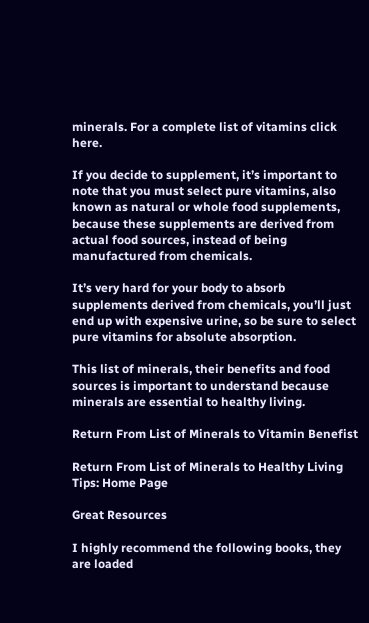minerals. For a complete list of vitamins click here.

If you decide to supplement, it’s important to note that you must select pure vitamins, also known as natural or whole food supplements, because these supplements are derived from actual food sources, instead of being manufactured from chemicals.

It’s very hard for your body to absorb supplements derived from chemicals, you’ll just end up with expensive urine, so be sure to select pure vitamins for absolute absorption.

This list of minerals, their benefits and food sources is important to understand because minerals are essential to healthy living.

Return From List of Minerals to Vitamin Benefist

Return From List of Minerals to Healthy Living Tips: Home Page

Great Resources

I highly recommend the following books, they are loaded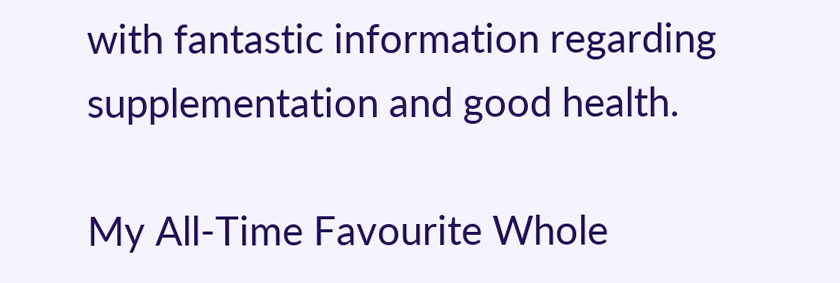with fantastic information regarding supplementation and good health.

My All-Time Favourite Whole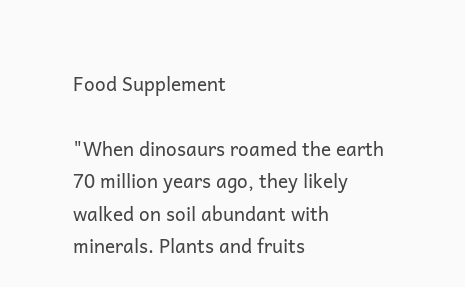Food Supplement

"When dinosaurs roamed the earth 70 million years ago, they likely walked on soil abundant with minerals. Plants and fruits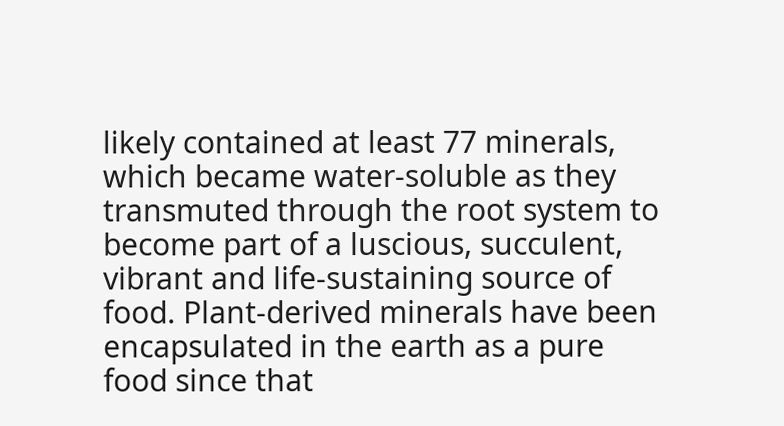likely contained at least 77 minerals, which became water-soluble as they transmuted through the root system to become part of a luscious, succulent, vibrant and life-sustaining source of food. Plant-derived minerals have been encapsulated in the earth as a pure food since that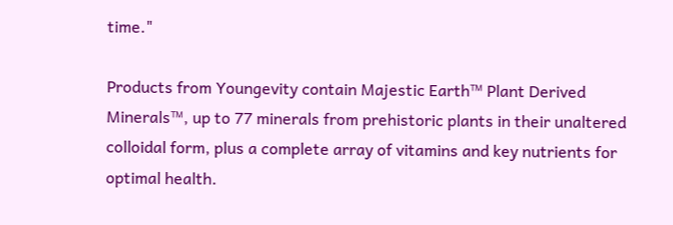time."

Products from Youngevity contain Majestic Earth™ Plant Derived Minerals™, up to 77 minerals from prehistoric plants in their unaltered colloidal form, plus a complete array of vitamins and key nutrients for optimal health.